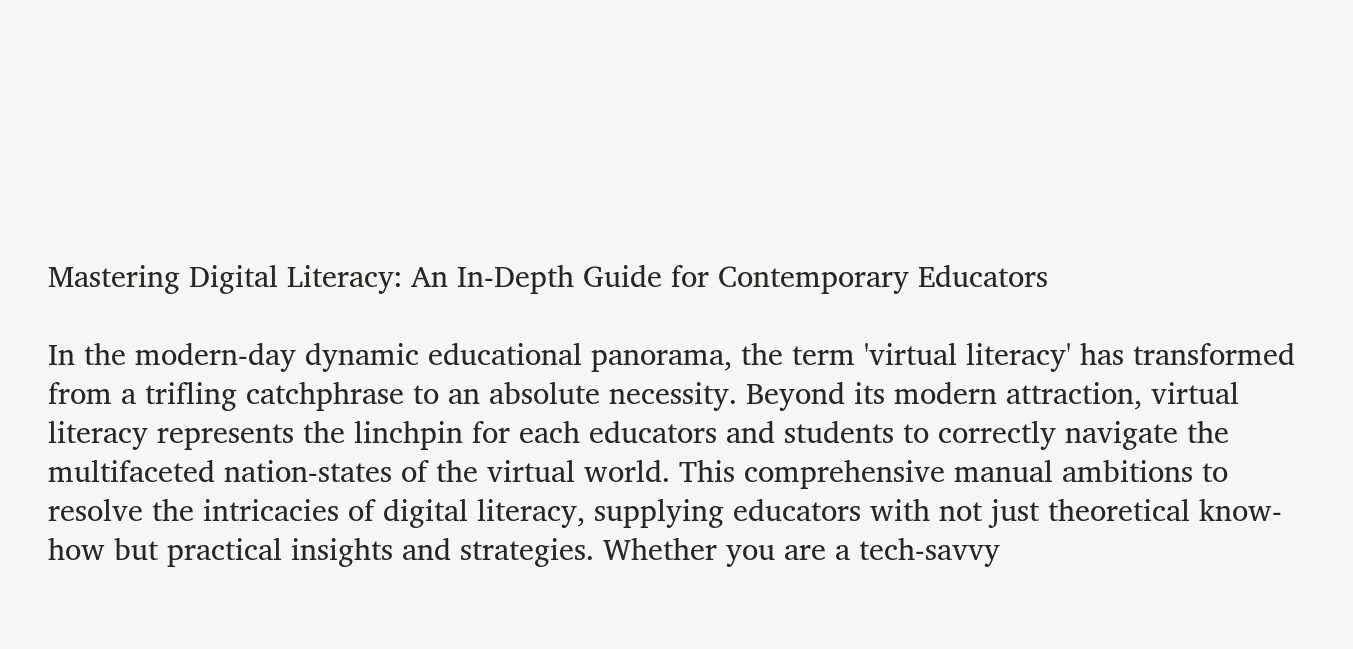Mastering Digital Literacy: An In-Depth Guide for Contemporary Educators

In the modern-day dynamic educational panorama, the term 'virtual literacy' has transformed from a trifling catchphrase to an absolute necessity. Beyond its modern attraction, virtual literacy represents the linchpin for each educators and students to correctly navigate the multifaceted nation-states of the virtual world. This comprehensive manual ambitions to resolve the intricacies of digital literacy, supplying educators with not just theoretical know-how but practical insights and strategies. Whether you are a tech-savvy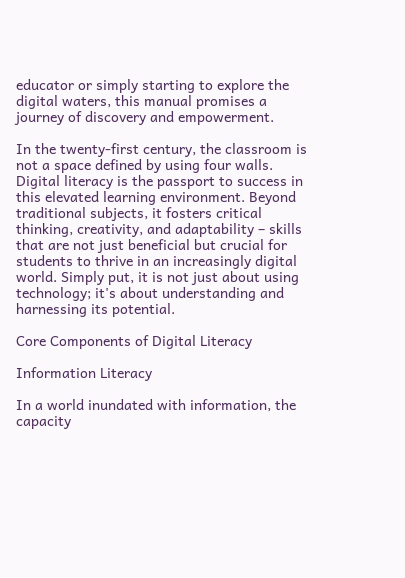educator or simply starting to explore the digital waters, this manual promises a journey of discovery and empowerment.

In the twenty-first century, the classroom is not a space defined by using four walls. Digital literacy is the passport to success in this elevated learning environment. Beyond traditional subjects, it fosters critical thinking, creativity, and adaptability – skills that are not just beneficial but crucial for students to thrive in an increasingly digital world. Simply put, it is not just about using technology; it's about understanding and harnessing its potential.

Core Components of Digital Literacy

Information Literacy

In a world inundated with information, the capacity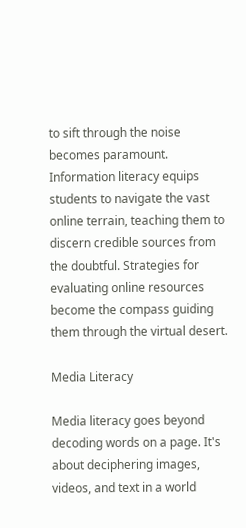to sift through the noise becomes paramount. Information literacy equips students to navigate the vast online terrain, teaching them to discern credible sources from the doubtful. Strategies for evaluating online resources become the compass guiding them through the virtual desert.

Media Literacy

Media literacy goes beyond decoding words on a page. It's about deciphering images, videos, and text in a world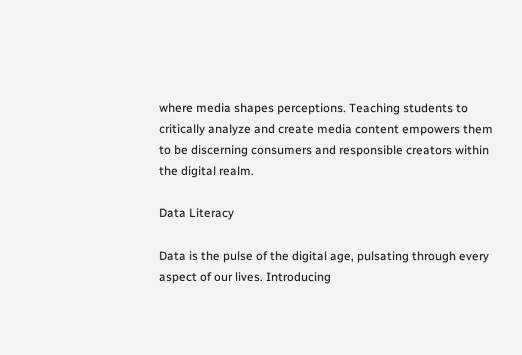where media shapes perceptions. Teaching students to critically analyze and create media content empowers them to be discerning consumers and responsible creators within the digital realm.

Data Literacy

Data is the pulse of the digital age, pulsating through every aspect of our lives. Introducing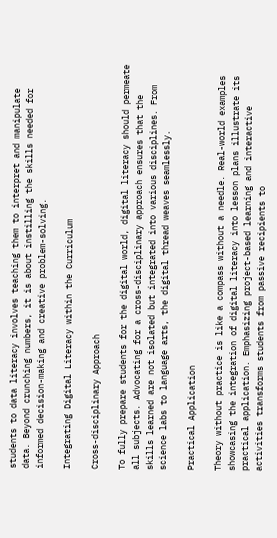students to data literacy involves teaching them to interpret and manipulate data. Beyond crunching numbers, it is about instilling the skills needed for informed decision-making and creative problem-solving.

Integrating Digital Literacy within the Curriculum

Cross-disciplinary Approach

To fully prepare students for the digital world, digital literacy should permeate all subjects. Advocating for a cross-disciplinary approach ensures that the skills learned are not isolated but integrated into various disciplines. From science labs to language arts, the digital thread weaves seamlessly.

Practical Application

Theory without practice is like a compass without a needle. Real-world examples showcasing the integration of digital literacy into lesson plans illustrate its practical application. Emphasizing project-based learning and interactive activities transforms students from passive recipients to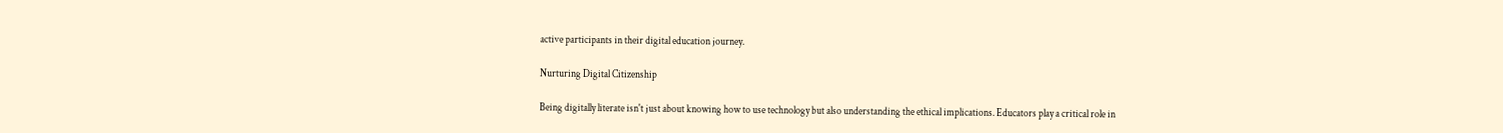active participants in their digital education journey.

Nurturing Digital Citizenship

Being digitally literate isn't just about knowing how to use technology but also understanding the ethical implications. Educators play a critical role in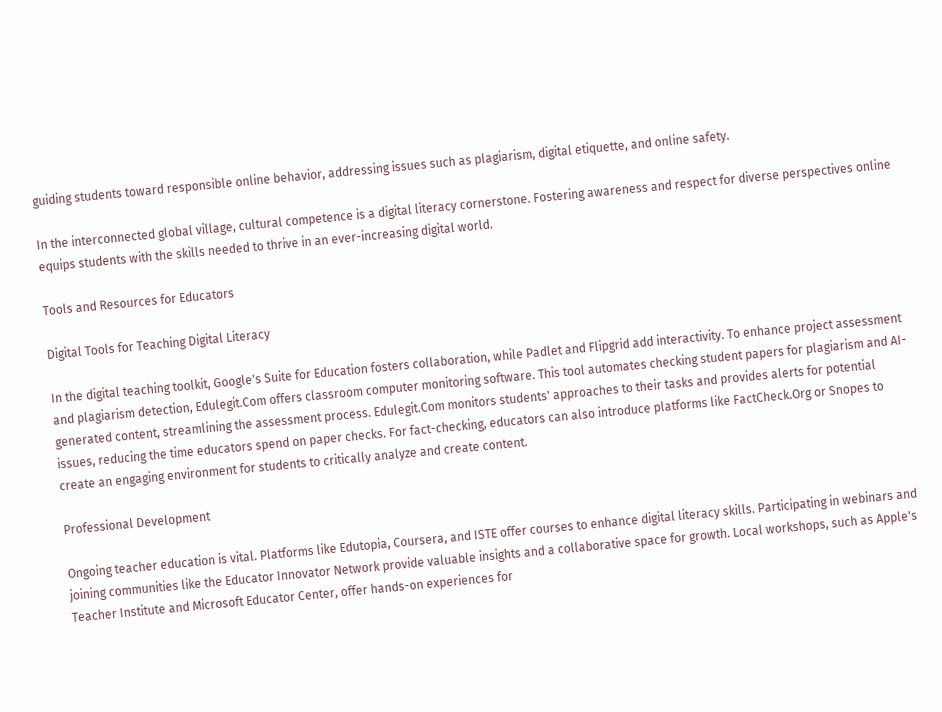guiding students toward responsible online behavior, addressing issues such as plagiarism, digital etiquette, and online safety.

In the interconnected global village, cultural competence is a digital literacy cornerstone. Fostering awareness and respect for diverse perspectives online equips students with the skills needed to thrive in an ever-increasing digital world.

Tools and Resources for Educators

Digital Tools for Teaching Digital Literacy

In the digital teaching toolkit, Google's Suite for Education fosters collaboration, while Padlet and Flipgrid add interactivity. To enhance project assessment and plagiarism detection, Edulegit.Com offers classroom computer monitoring software. This tool automates checking student papers for plagiarism and AI-generated content, streamlining the assessment process. Edulegit.Com monitors students' approaches to their tasks and provides alerts for potential issues, reducing the time educators spend on paper checks. For fact-checking, educators can also introduce platforms like FactCheck.Org or Snopes to create an engaging environment for students to critically analyze and create content.

Professional Development

Ongoing teacher education is vital. Platforms like Edutopia, Coursera, and ISTE offer courses to enhance digital literacy skills. Participating in webinars and joining communities like the Educator Innovator Network provide valuable insights and a collaborative space for growth. Local workshops, such as Apple's Teacher Institute and Microsoft Educator Center, offer hands-on experiences for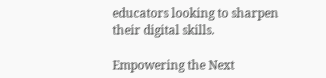educators looking to sharpen their digital skills.

Empowering the Next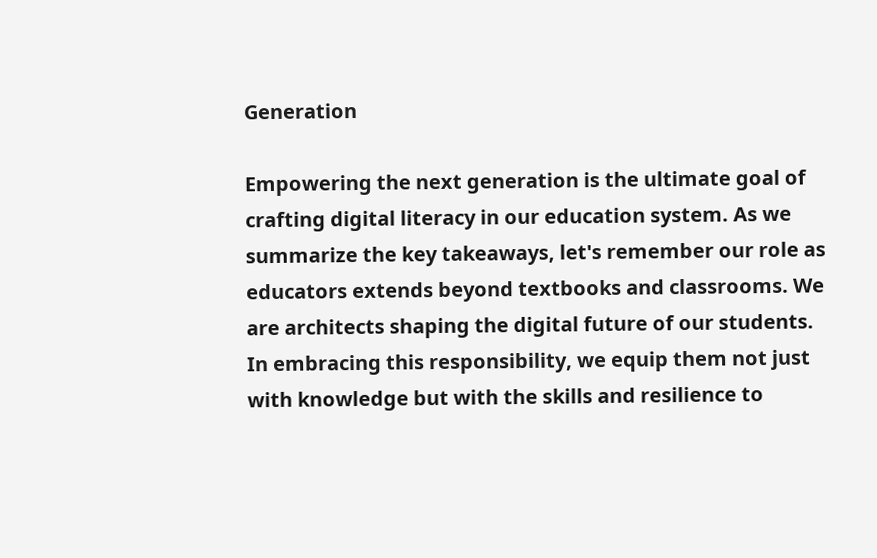Generation

Empowering the next generation is the ultimate goal of crafting digital literacy in our education system. As we summarize the key takeaways, let's remember our role as educators extends beyond textbooks and classrooms. We are architects shaping the digital future of our students. In embracing this responsibility, we equip them not just with knowledge but with the skills and resilience to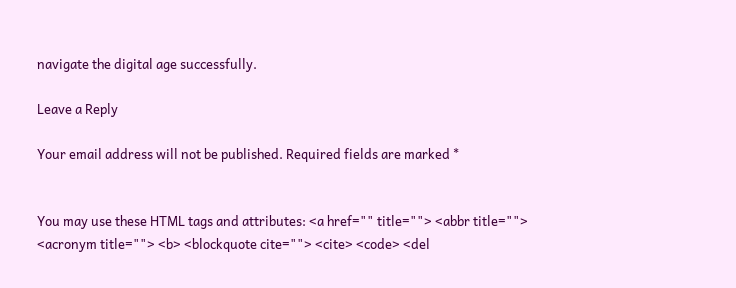navigate the digital age successfully.

Leave a Reply

Your email address will not be published. Required fields are marked *


You may use these HTML tags and attributes: <a href="" title=""> <abbr title=""> <acronym title=""> <b> <blockquote cite=""> <cite> <code> <del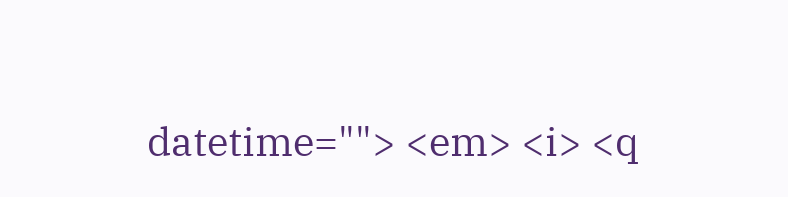datetime=""> <em> <i> <q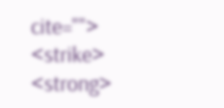cite=""> <strike> <strong>